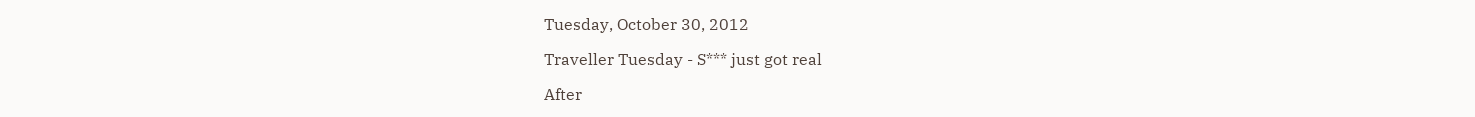Tuesday, October 30, 2012

Traveller Tuesday - S*** just got real

After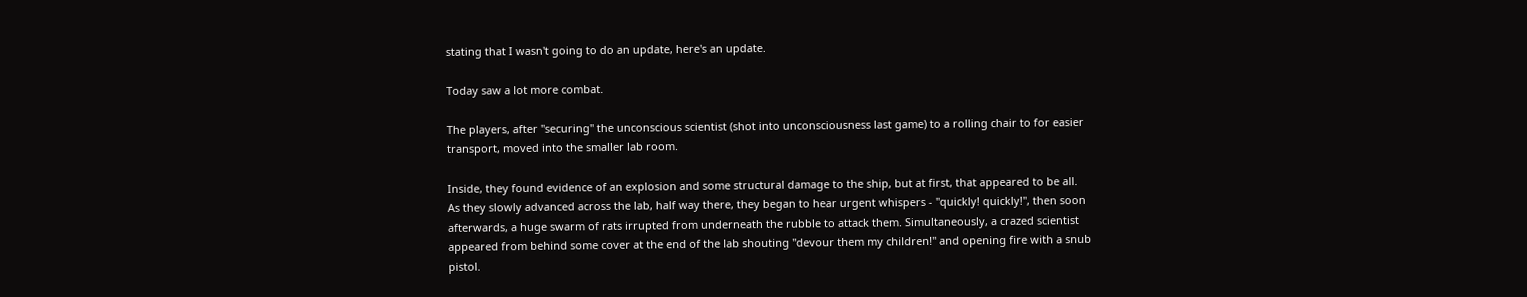stating that I wasn't going to do an update, here's an update.

Today saw a lot more combat.

The players, after "securing" the unconscious scientist (shot into unconsciousness last game) to a rolling chair to for easier transport, moved into the smaller lab room.

Inside, they found evidence of an explosion and some structural damage to the ship, but at first, that appeared to be all. As they slowly advanced across the lab, half way there, they began to hear urgent whispers - "quickly! quickly!", then soon afterwards, a huge swarm of rats irrupted from underneath the rubble to attack them. Simultaneously, a crazed scientist appeared from behind some cover at the end of the lab shouting "devour them my children!" and opening fire with a snub pistol.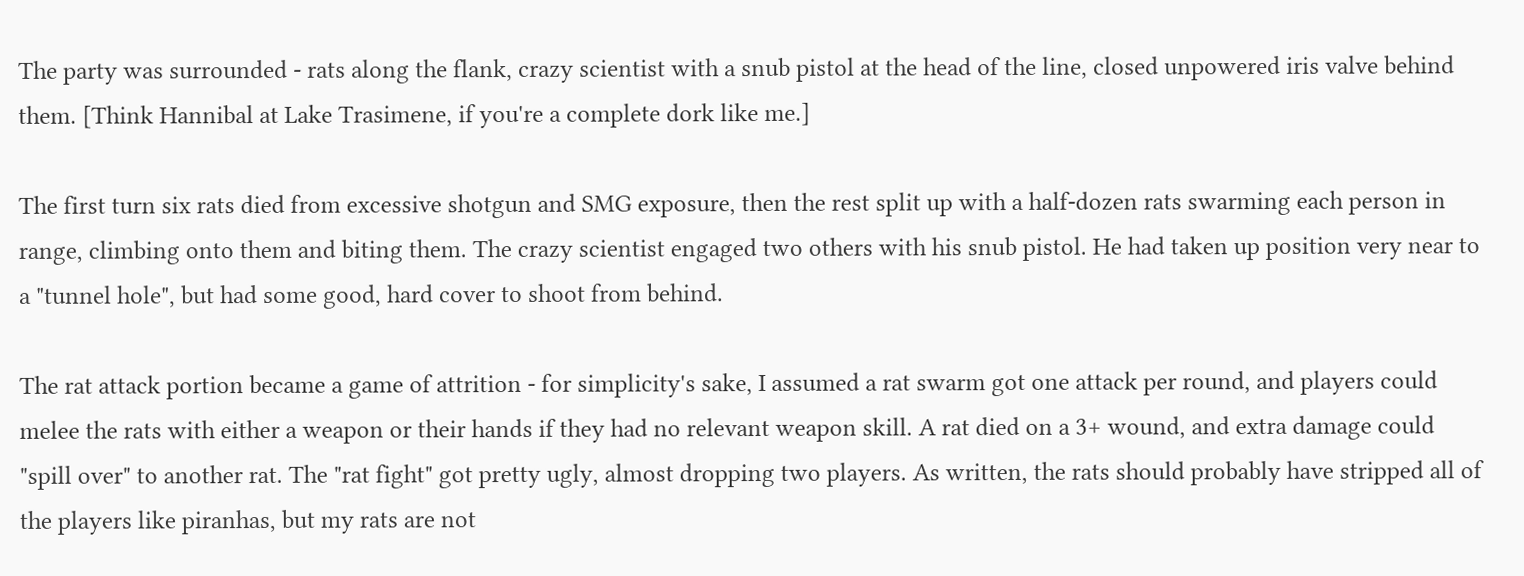The party was surrounded - rats along the flank, crazy scientist with a snub pistol at the head of the line, closed unpowered iris valve behind them. [Think Hannibal at Lake Trasimene, if you're a complete dork like me.]

The first turn six rats died from excessive shotgun and SMG exposure, then the rest split up with a half-dozen rats swarming each person in range, climbing onto them and biting them. The crazy scientist engaged two others with his snub pistol. He had taken up position very near to a "tunnel hole", but had some good, hard cover to shoot from behind.

The rat attack portion became a game of attrition - for simplicity's sake, I assumed a rat swarm got one attack per round, and players could melee the rats with either a weapon or their hands if they had no relevant weapon skill. A rat died on a 3+ wound, and extra damage could "spill over" to another rat. The "rat fight" got pretty ugly, almost dropping two players. As written, the rats should probably have stripped all of the players like piranhas, but my rats are not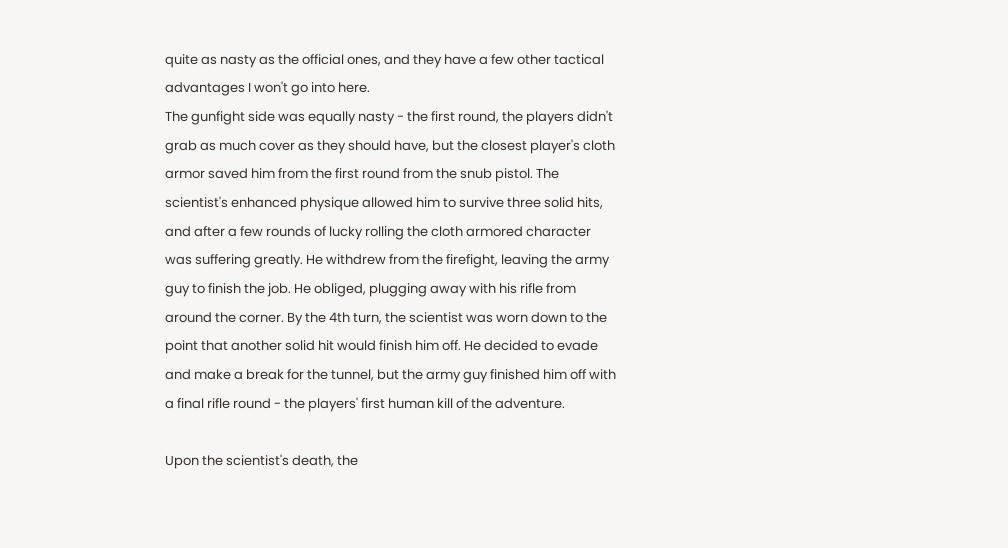quite as nasty as the official ones, and they have a few other tactical advantages I won't go into here.
The gunfight side was equally nasty - the first round, the players didn't grab as much cover as they should have, but the closest player's cloth armor saved him from the first round from the snub pistol. The scientist's enhanced physique allowed him to survive three solid hits, and after a few rounds of lucky rolling the cloth armored character was suffering greatly. He withdrew from the firefight, leaving the army guy to finish the job. He obliged, plugging away with his rifle from around the corner. By the 4th turn, the scientist was worn down to the point that another solid hit would finish him off. He decided to evade and make a break for the tunnel, but the army guy finished him off with a final rifle round - the players' first human kill of the adventure.

Upon the scientist's death, the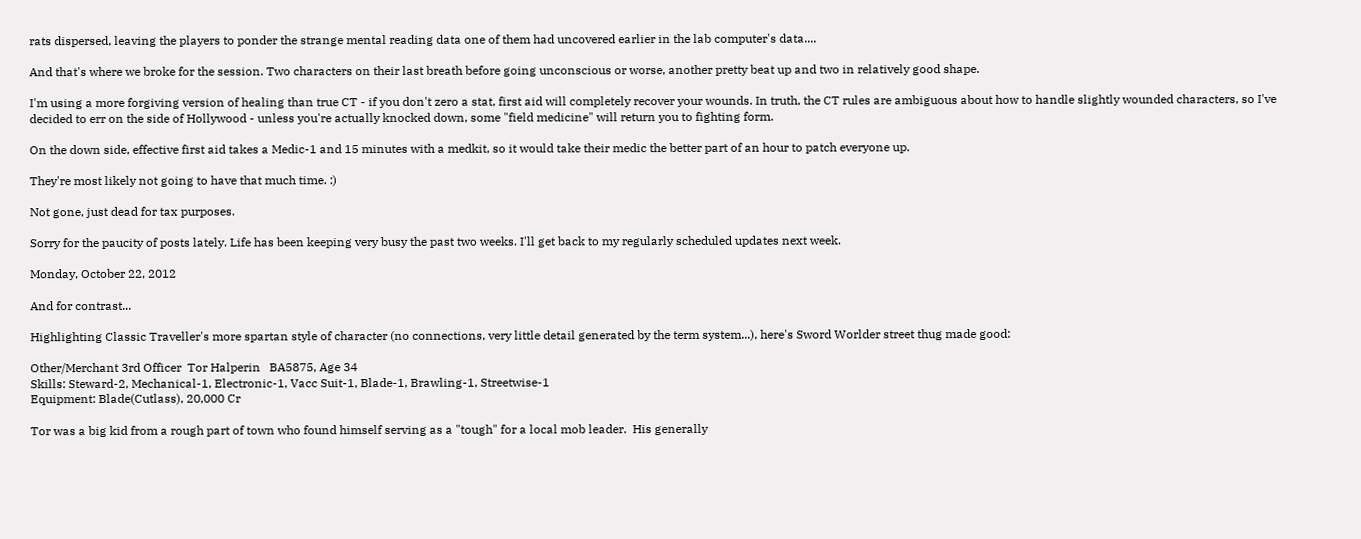rats dispersed, leaving the players to ponder the strange mental reading data one of them had uncovered earlier in the lab computer's data....

And that's where we broke for the session. Two characters on their last breath before going unconscious or worse, another pretty beat up and two in relatively good shape.

I'm using a more forgiving version of healing than true CT - if you don't zero a stat, first aid will completely recover your wounds. In truth, the CT rules are ambiguous about how to handle slightly wounded characters, so I've decided to err on the side of Hollywood - unless you're actually knocked down, some "field medicine" will return you to fighting form.

On the down side, effective first aid takes a Medic-1 and 15 minutes with a medkit, so it would take their medic the better part of an hour to patch everyone up.

They're most likely not going to have that much time. :)

Not gone, just dead for tax purposes.

Sorry for the paucity of posts lately. Life has been keeping very busy the past two weeks. I'll get back to my regularly scheduled updates next week.

Monday, October 22, 2012

And for contrast...

Highlighting Classic Traveller's more spartan style of character (no connections, very little detail generated by the term system...), here's Sword Worlder street thug made good:

Other/Merchant 3rd Officer  Tor Halperin   BA5875, Age 34
Skills: Steward-2, Mechanical-1, Electronic-1, Vacc Suit-1, Blade-1, Brawling-1, Streetwise-1
Equipment: Blade(Cutlass), 20,000 Cr

Tor was a big kid from a rough part of town who found himself serving as a "tough" for a local mob leader.  His generally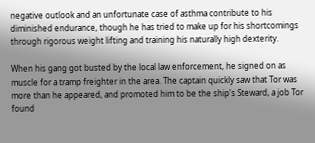negative outlook and an unfortunate case of asthma contribute to his diminished endurance, though he has tried to make up for his shortcomings through rigorous weight lifting and training his naturally high dexterity.

When his gang got busted by the local law enforcement, he signed on as muscle for a tramp freighter in the area. The captain quickly saw that Tor was more than he appeared, and promoted him to be the ship's Steward, a job Tor found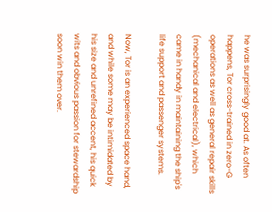he was surprisingly good at. As often happens, Tor cross-trained in zero-G operations as well as general repair skills (mechanical and electrical), which came in handy in maintaining the ship's life support and passenger systems.

Now, Tor is an experienced space hand, and while some may be intimidated by his size and unrefined accent, his quick wits and obvious passion for stewardship soon win them over.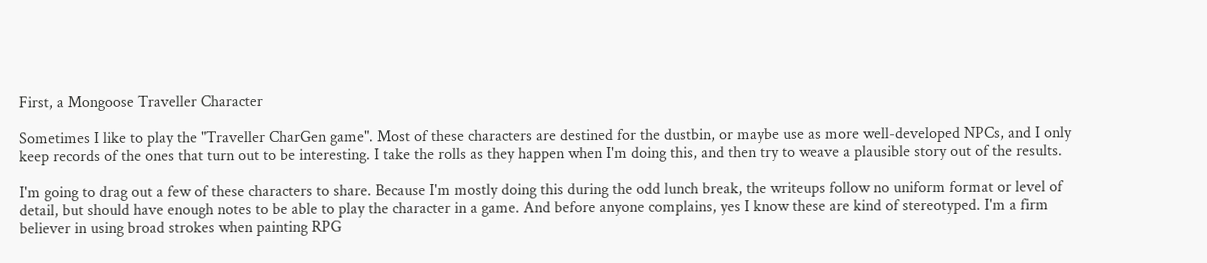First, a Mongoose Traveller Character

Sometimes I like to play the "Traveller CharGen game". Most of these characters are destined for the dustbin, or maybe use as more well-developed NPCs, and I only keep records of the ones that turn out to be interesting. I take the rolls as they happen when I'm doing this, and then try to weave a plausible story out of the results.

I'm going to drag out a few of these characters to share. Because I'm mostly doing this during the odd lunch break, the writeups follow no uniform format or level of detail, but should have enough notes to be able to play the character in a game. And before anyone complains, yes I know these are kind of stereotyped. I'm a firm believer in using broad strokes when painting RPG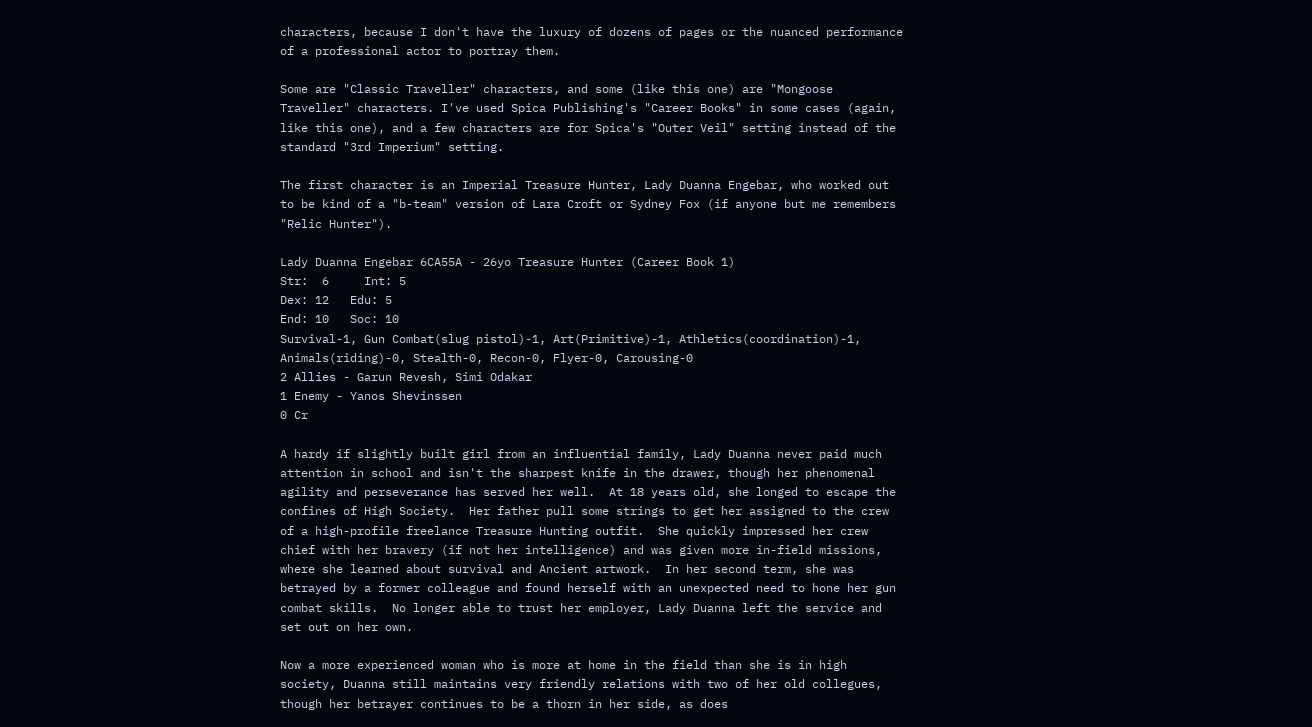characters, because I don't have the luxury of dozens of pages or the nuanced performance of a professional actor to portray them.

Some are "Classic Traveller" characters, and some (like this one) are "Mongoose Traveller" characters. I've used Spica Publishing's "Career Books" in some cases (again, like this one), and a few characters are for Spica's "Outer Veil" setting instead of the standard "3rd Imperium" setting.

The first character is an Imperial Treasure Hunter, Lady Duanna Engebar, who worked out to be kind of a "b-team" version of Lara Croft or Sydney Fox (if anyone but me remembers "Relic Hunter").

Lady Duanna Engebar 6CA55A - 26yo Treasure Hunter (Career Book 1)
Str:  6     Int: 5
Dex: 12   Edu: 5
End: 10   Soc: 10
Survival-1, Gun Combat(slug pistol)-1, Art(Primitive)-1, Athletics(coordination)-1,
Animals(riding)-0, Stealth-0, Recon-0, Flyer-0, Carousing-0
2 Allies - Garun Revesh, Simi Odakar
1 Enemy - Yanos Shevinssen
0 Cr

A hardy if slightly built girl from an influential family, Lady Duanna never paid much attention in school and isn't the sharpest knife in the drawer, though her phenomenal agility and perseverance has served her well.  At 18 years old, she longed to escape the confines of High Society.  Her father pull some strings to get her assigned to the crew of a high-profile freelance Treasure Hunting outfit.  She quickly impressed her crew chief with her bravery (if not her intelligence) and was given more in-field missions, where she learned about survival and Ancient artwork.  In her second term, she was betrayed by a former colleague and found herself with an unexpected need to hone her gun combat skills.  No longer able to trust her employer, Lady Duanna left the service and set out on her own.

Now a more experienced woman who is more at home in the field than she is in high society, Duanna still maintains very friendly relations with two of her old collegues, though her betrayer continues to be a thorn in her side, as does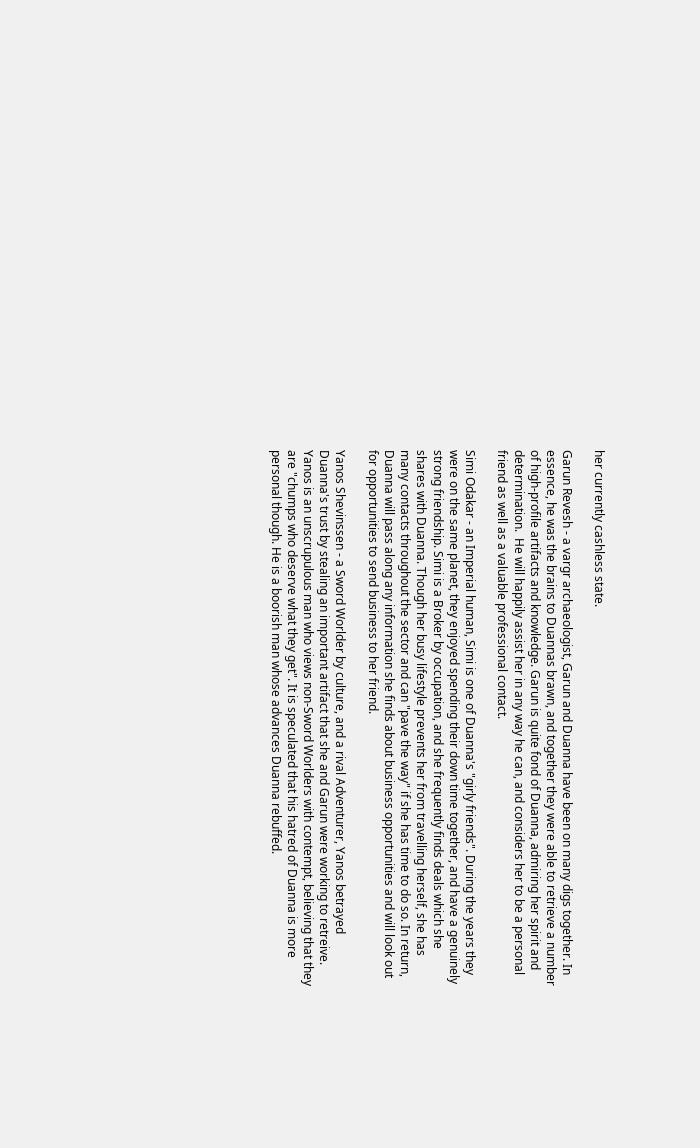her currently cashless state.

Garun Revesh - a vargr archaeologist, Garun and Duanna have been on many digs together. In essence, he was the brains to Duannas brawn, and together they were able to retrieve a number of high-profile artifacts and knowledge. Garun is quite fond of Duanna, admiring her spirit and determination.  He will happily assist her in any way he can, and considers her to be a personal friend as well as a valuable professional contact.

Simi Odakar - an Imperial human, Simi is one of Duanna's "girly friends". During the years they were on the same planet, they enjoyed spending their down time together, and have a genuinely strong friendship. Simi is a Broker by occupation, and she frequently finds deals which she shares with Duanna. Though her busy lifestyle prevents her from travelling herself, she has many contacts throughout the sector and can "pave the way" if she has time to do so. In return, Duanna will pass along any information she finds about business opportunities and will look out for opportunities to send business to her friend.

Yanos Shevinssen - a Sword Worlder by culture, and a rival Adventurer, Yanos betrayed Duanna's trust by stealing an important artifact that she and Garun were working to retreive.  Yanos is an unscrupulous man who views non-Sword Worlders with contempt, believing that they are "chumps who deserve what they get". It is speculated that his hatred of Duanna is more personal though. He is a boorish man whose advances Duanna rebuffed.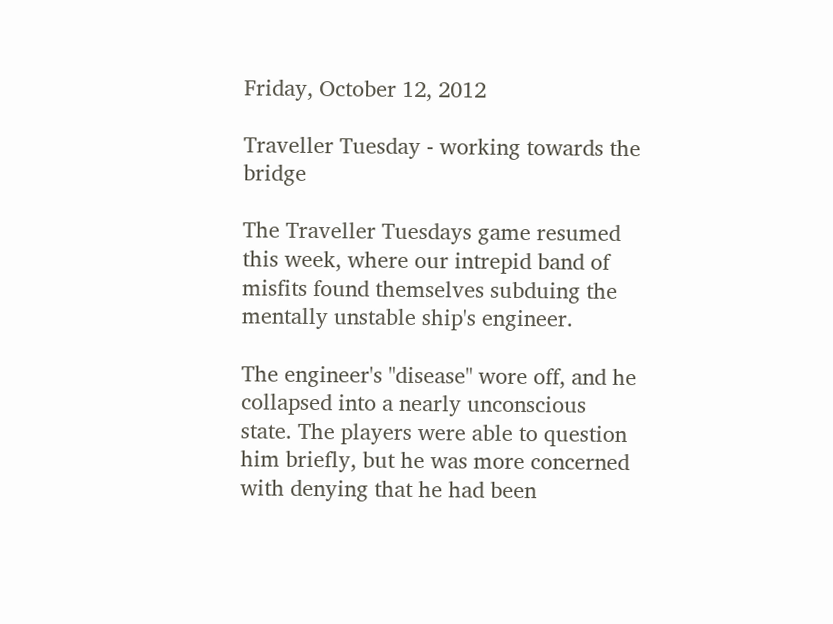Friday, October 12, 2012

Traveller Tuesday - working towards the bridge

The Traveller Tuesdays game resumed this week, where our intrepid band of misfits found themselves subduing the mentally unstable ship's engineer.

The engineer's "disease" wore off, and he collapsed into a nearly unconscious state. The players were able to question him briefly, but he was more concerned with denying that he had been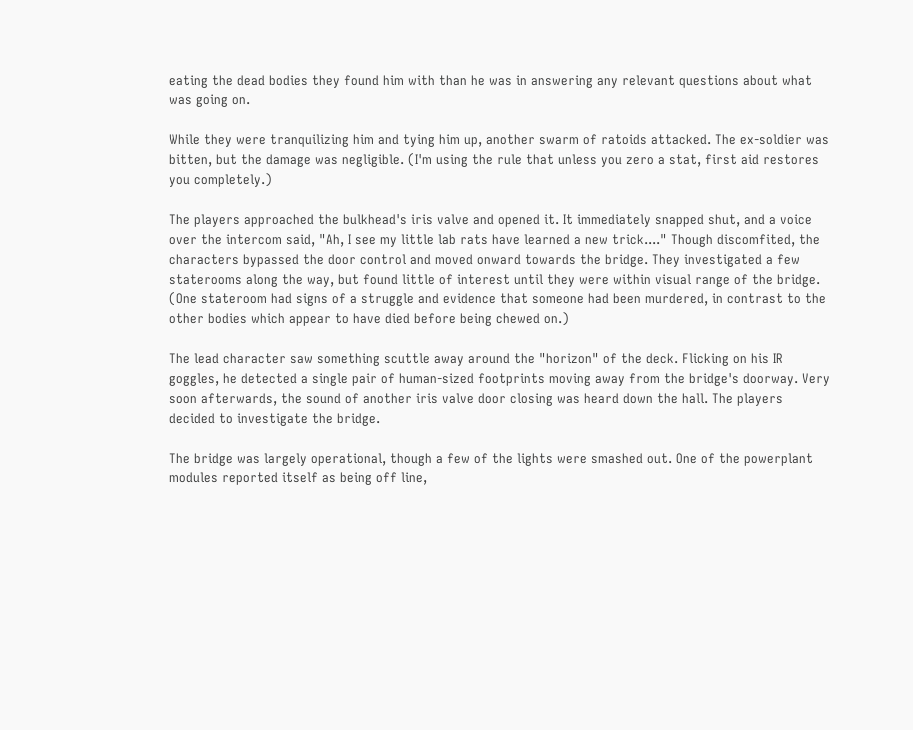eating the dead bodies they found him with than he was in answering any relevant questions about what was going on.

While they were tranquilizing him and tying him up, another swarm of ratoids attacked. The ex-soldier was bitten, but the damage was negligible. (I'm using the rule that unless you zero a stat, first aid restores you completely.)

The players approached the bulkhead's iris valve and opened it. It immediately snapped shut, and a voice over the intercom said, "Ah, I see my little lab rats have learned a new trick...." Though discomfited, the characters bypassed the door control and moved onward towards the bridge. They investigated a few staterooms along the way, but found little of interest until they were within visual range of the bridge. (One stateroom had signs of a struggle and evidence that someone had been murdered, in contrast to the other bodies which appear to have died before being chewed on.)

The lead character saw something scuttle away around the "horizon" of the deck. Flicking on his IR goggles, he detected a single pair of human-sized footprints moving away from the bridge's doorway. Very soon afterwards, the sound of another iris valve door closing was heard down the hall. The players decided to investigate the bridge.

The bridge was largely operational, though a few of the lights were smashed out. One of the powerplant modules reported itself as being off line,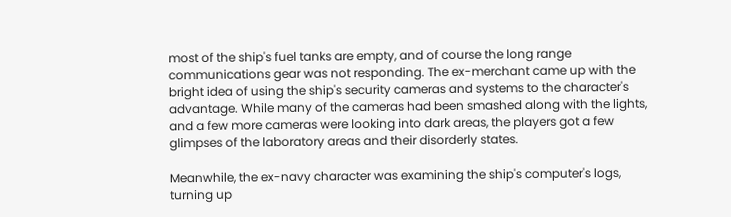most of the ship's fuel tanks are empty, and of course the long range communications gear was not responding. The ex-merchant came up with the bright idea of using the ship's security cameras and systems to the character's advantage. While many of the cameras had been smashed along with the lights, and a few more cameras were looking into dark areas, the players got a few glimpses of the laboratory areas and their disorderly states.

Meanwhile, the ex-navy character was examining the ship's computer's logs, turning up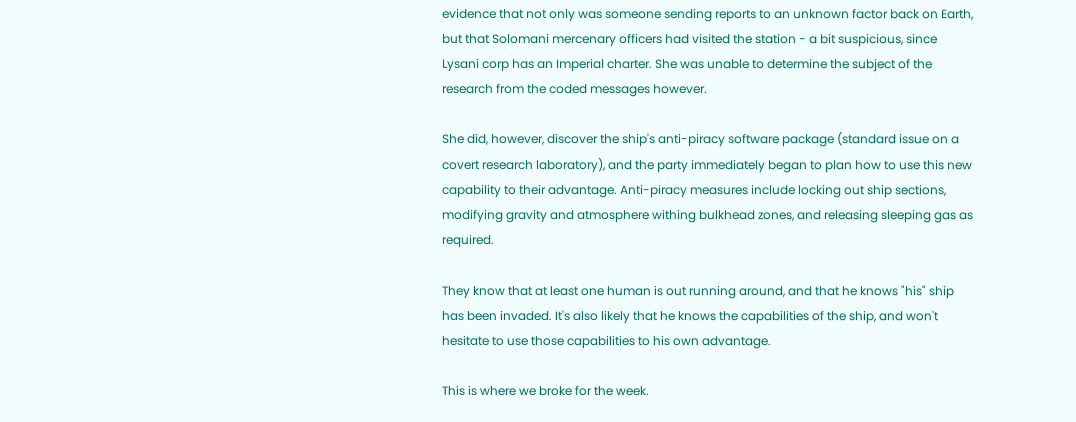evidence that not only was someone sending reports to an unknown factor back on Earth, but that Solomani mercenary officers had visited the station - a bit suspicious, since Lysani corp has an Imperial charter. She was unable to determine the subject of the research from the coded messages however.

She did, however, discover the ship's anti-piracy software package (standard issue on a covert research laboratory), and the party immediately began to plan how to use this new capability to their advantage. Anti-piracy measures include locking out ship sections, modifying gravity and atmosphere withing bulkhead zones, and releasing sleeping gas as required.

They know that at least one human is out running around, and that he knows "his" ship has been invaded. It's also likely that he knows the capabilities of the ship, and won't hesitate to use those capabilities to his own advantage.

This is where we broke for the week.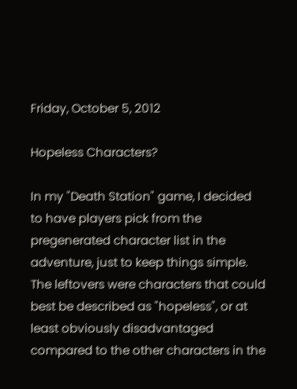Friday, October 5, 2012

Hopeless Characters?

In my "Death Station" game, I decided to have players pick from the pregenerated character list in the adventure, just to keep things simple. The leftovers were characters that could best be described as "hopeless", or at least obviously disadvantaged compared to the other characters in the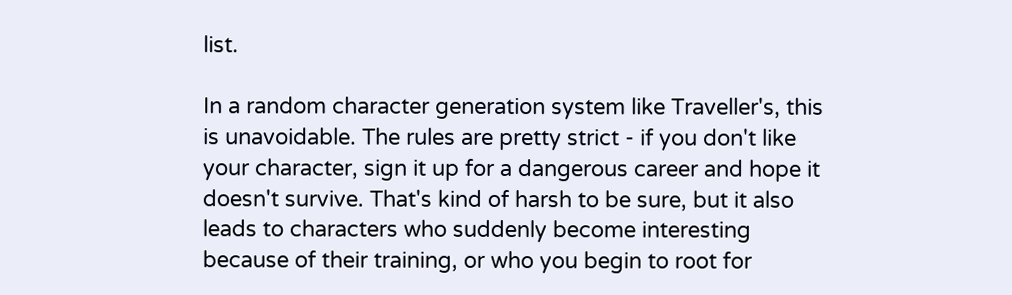list.

In a random character generation system like Traveller's, this is unavoidable. The rules are pretty strict - if you don't like your character, sign it up for a dangerous career and hope it doesn't survive. That's kind of harsh to be sure, but it also leads to characters who suddenly become interesting because of their training, or who you begin to root for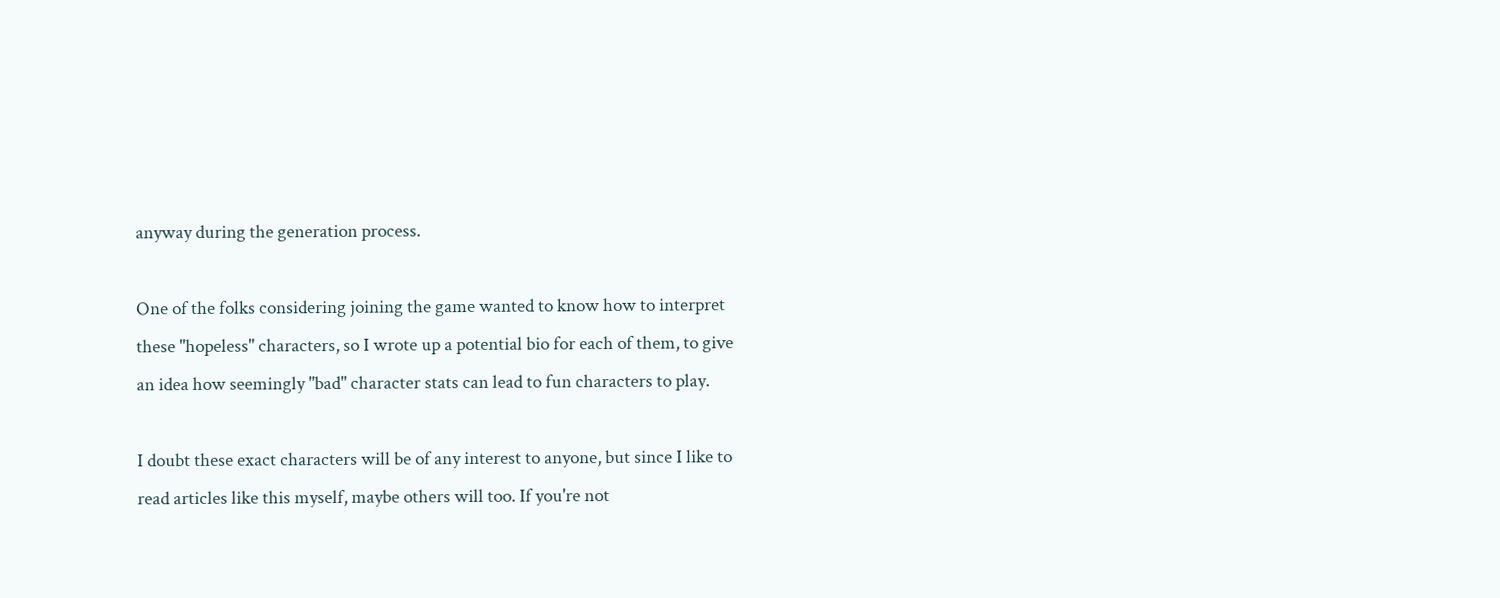anyway during the generation process.

One of the folks considering joining the game wanted to know how to interpret these "hopeless" characters, so I wrote up a potential bio for each of them, to give an idea how seemingly "bad" character stats can lead to fun characters to play.

I doubt these exact characters will be of any interest to anyone, but since I like to read articles like this myself, maybe others will too. If you're not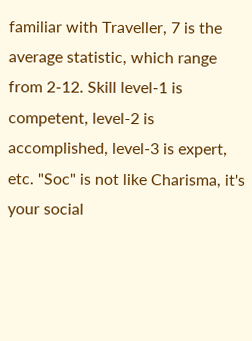familiar with Traveller, 7 is the average statistic, which range from 2-12. Skill level-1 is competent, level-2 is accomplished, level-3 is expert, etc. "Soc" is not like Charisma, it's your social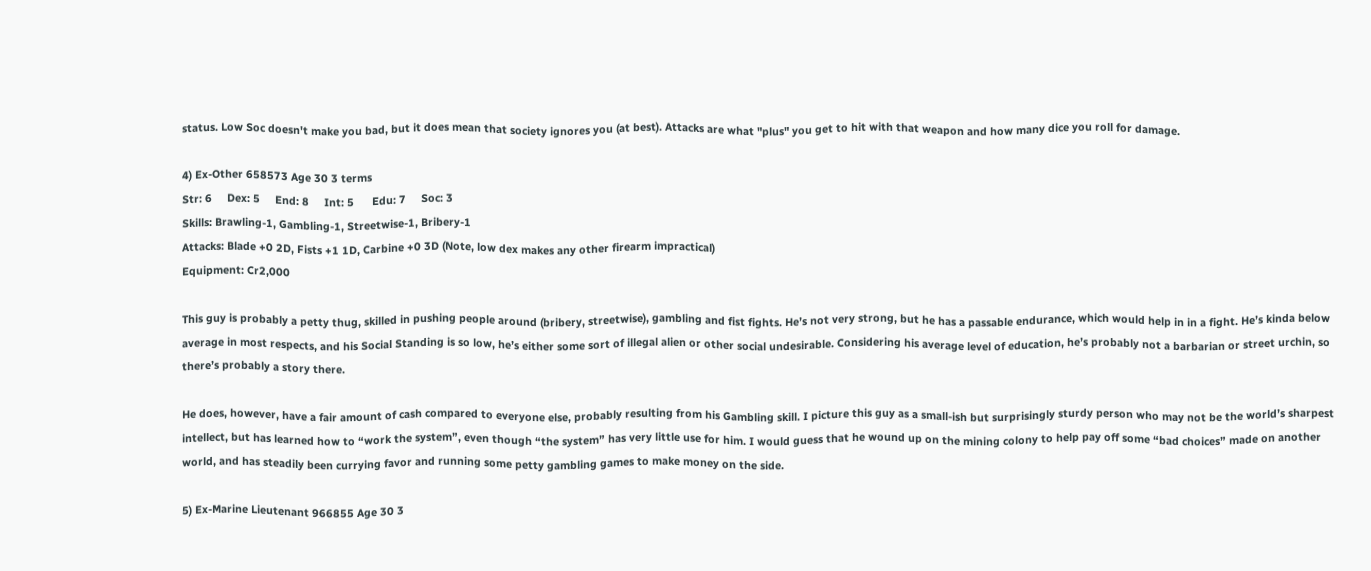status. Low Soc doesn't make you bad, but it does mean that society ignores you (at best). Attacks are what "plus" you get to hit with that weapon and how many dice you roll for damage.

4) Ex-Other 658573 Age 30 3 terms
Str: 6     Dex: 5     End: 8     Int: 5      Edu: 7     Soc: 3
Skills: Brawling-1, Gambling-1, Streetwise-1, Bribery-1
Attacks: Blade +0 2D, Fists +1 1D, Carbine +0 3D (Note, low dex makes any other firearm impractical)
Equipment: Cr2,000

This guy is probably a petty thug, skilled in pushing people around (bribery, streetwise), gambling and fist fights. He’s not very strong, but he has a passable endurance, which would help in in a fight. He’s kinda below average in most respects, and his Social Standing is so low, he’s either some sort of illegal alien or other social undesirable. Considering his average level of education, he’s probably not a barbarian or street urchin, so there’s probably a story there.

He does, however, have a fair amount of cash compared to everyone else, probably resulting from his Gambling skill. I picture this guy as a small-ish but surprisingly sturdy person who may not be the world’s sharpest intellect, but has learned how to “work the system”, even though “the system” has very little use for him. I would guess that he wound up on the mining colony to help pay off some “bad choices” made on another world, and has steadily been currying favor and running some petty gambling games to make money on the side.

5) Ex-Marine Lieutenant 966855 Age 30 3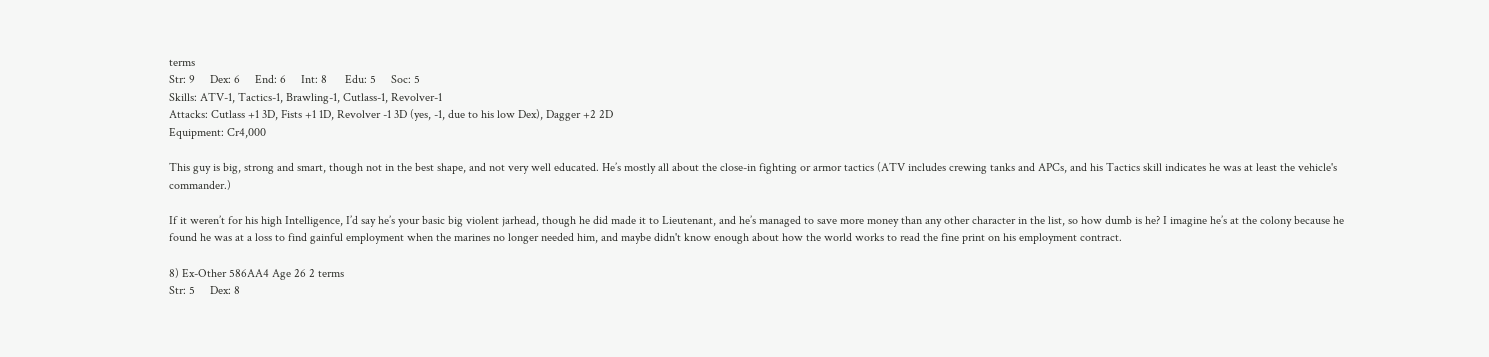terms
Str: 9     Dex: 6     End: 6     Int: 8      Edu: 5     Soc: 5
Skills: ATV-1, Tactics-1, Brawling-1, Cutlass-1, Revolver-1
Attacks: Cutlass +1 3D, Fists +1 1D, Revolver -1 3D (yes, -1, due to his low Dex), Dagger +2 2D
Equipment: Cr4,000

This guy is big, strong and smart, though not in the best shape, and not very well educated. He’s mostly all about the close-in fighting or armor tactics (ATV includes crewing tanks and APCs, and his Tactics skill indicates he was at least the vehicle's commander.)

If it weren’t for his high Intelligence, I’d say he’s your basic big violent jarhead, though he did made it to Lieutenant, and he’s managed to save more money than any other character in the list, so how dumb is he? I imagine he’s at the colony because he found he was at a loss to find gainful employment when the marines no longer needed him, and maybe didn't know enough about how the world works to read the fine print on his employment contract.

8) Ex-Other 586AA4 Age 26 2 terms
Str: 5     Dex: 8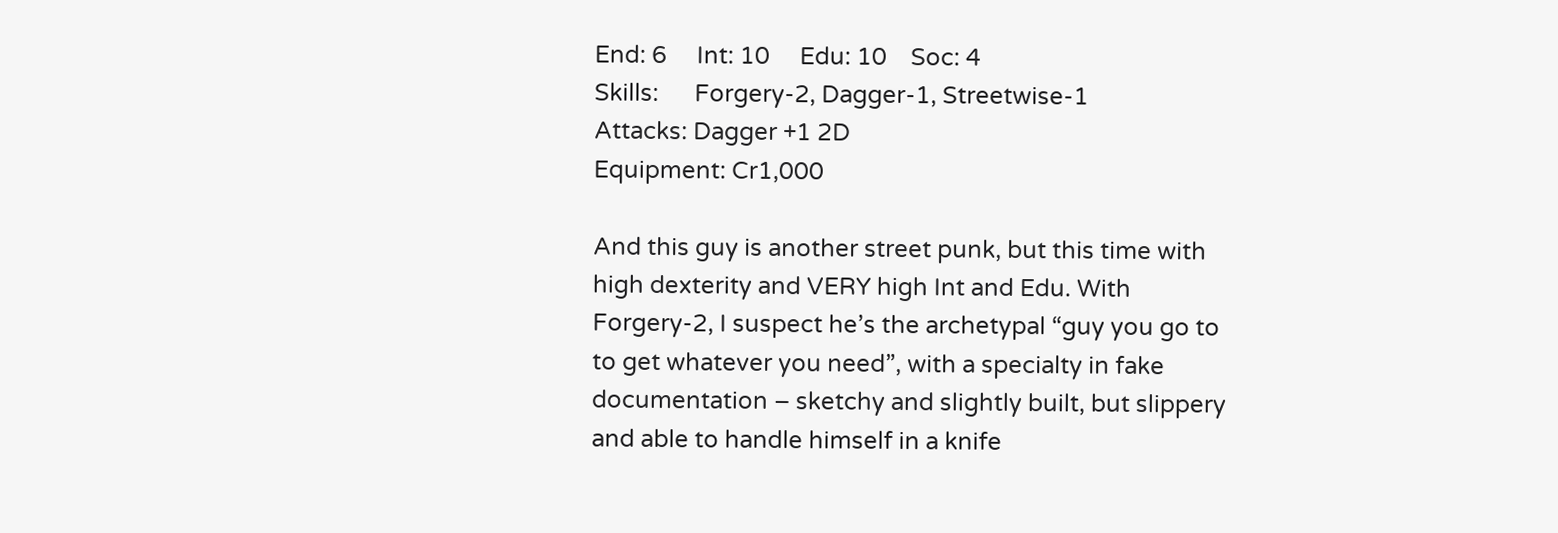End: 6     Int: 10     Edu: 10    Soc: 4
Skills:      Forgery-2, Dagger-1, Streetwise-1
Attacks: Dagger +1 2D
Equipment: Cr1,000

And this guy is another street punk, but this time with high dexterity and VERY high Int and Edu. With Forgery-2, I suspect he’s the archetypal “guy you go to to get whatever you need”, with a specialty in fake documentation – sketchy and slightly built, but slippery and able to handle himself in a knife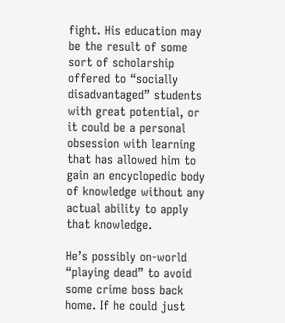fight. His education may be the result of some sort of scholarship offered to “socially disadvantaged” students with great potential, or it could be a personal obsession with learning that has allowed him to gain an encyclopedic body of knowledge without any actual ability to apply that knowledge.

He’s possibly on-world “playing dead” to avoid some crime boss back home. If he could just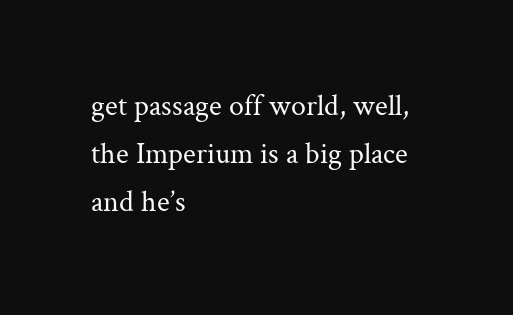get passage off world, well, the Imperium is a big place and he’s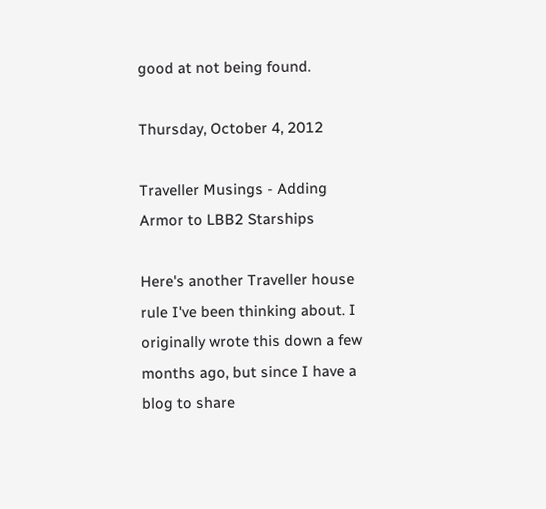good at not being found.

Thursday, October 4, 2012

Traveller Musings - Adding Armor to LBB2 Starships

Here's another Traveller house rule I've been thinking about. I originally wrote this down a few months ago, but since I have a blog to share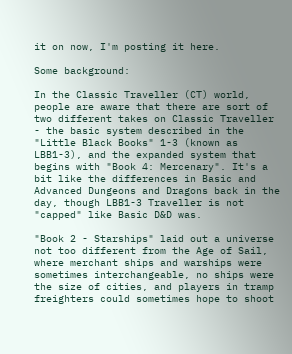it on now, I'm posting it here.

Some background:

In the Classic Traveller (CT) world, people are aware that there are sort of two different takes on Classic Traveller - the basic system described in the "Little Black Books" 1-3 (known as LBB1-3), and the expanded system that begins with "Book 4: Mercenary". It's a bit like the differences in Basic and Advanced Dungeons and Dragons back in the day, though LBB1-3 Traveller is not "capped" like Basic D&D was.

"Book 2 - Starships" laid out a universe not too different from the Age of Sail, where merchant ships and warships were sometimes interchangeable, no ships were the size of cities, and players in tramp freighters could sometimes hope to shoot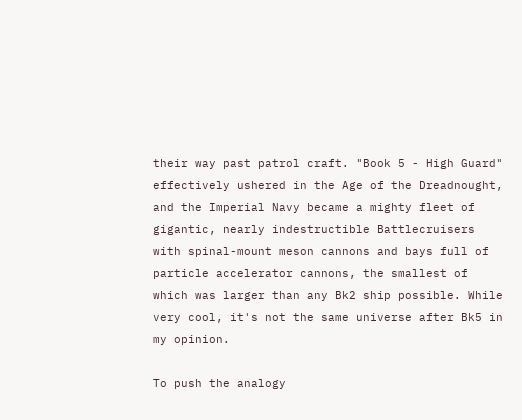their way past patrol craft. "Book 5 - High Guard" effectively ushered in the Age of the Dreadnought, and the Imperial Navy became a mighty fleet of gigantic, nearly indestructible Battlecruisers with spinal-mount meson cannons and bays full of particle accelerator cannons, the smallest of which was larger than any Bk2 ship possible. While very cool, it's not the same universe after Bk5 in my opinion.

To push the analogy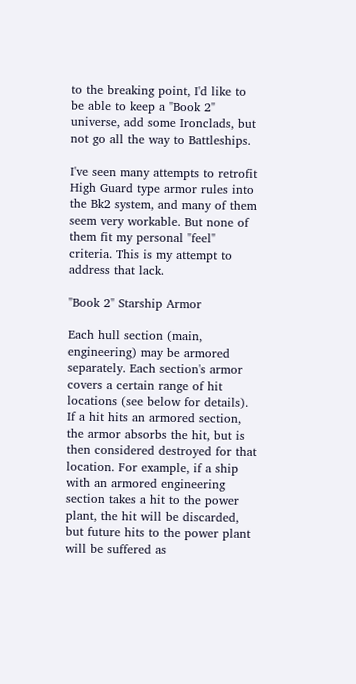to the breaking point, I'd like to be able to keep a "Book 2" universe, add some Ironclads, but not go all the way to Battleships.

I've seen many attempts to retrofit High Guard type armor rules into the Bk2 system, and many of them seem very workable. But none of them fit my personal "feel" criteria. This is my attempt to address that lack.

"Book 2" Starship Armor

Each hull section (main, engineering) may be armored separately. Each section's armor covers a certain range of hit locations (see below for details). If a hit hits an armored section, the armor absorbs the hit, but is then considered destroyed for that location. For example, if a ship with an armored engineering section takes a hit to the power plant, the hit will be discarded, but future hits to the power plant will be suffered as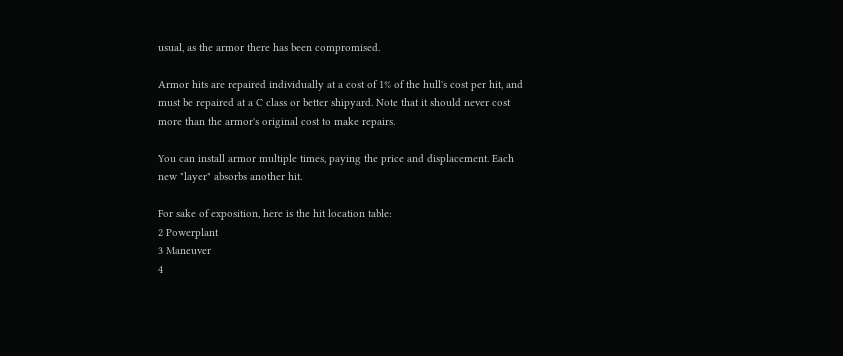usual, as the armor there has been compromised.

Armor hits are repaired individually at a cost of 1% of the hull's cost per hit, and must be repaired at a C class or better shipyard. Note that it should never cost more than the armor's original cost to make repairs.

You can install armor multiple times, paying the price and displacement. Each new "layer" absorbs another hit.

For sake of exposition, here is the hit location table:
2 Powerplant
3 Maneuver
4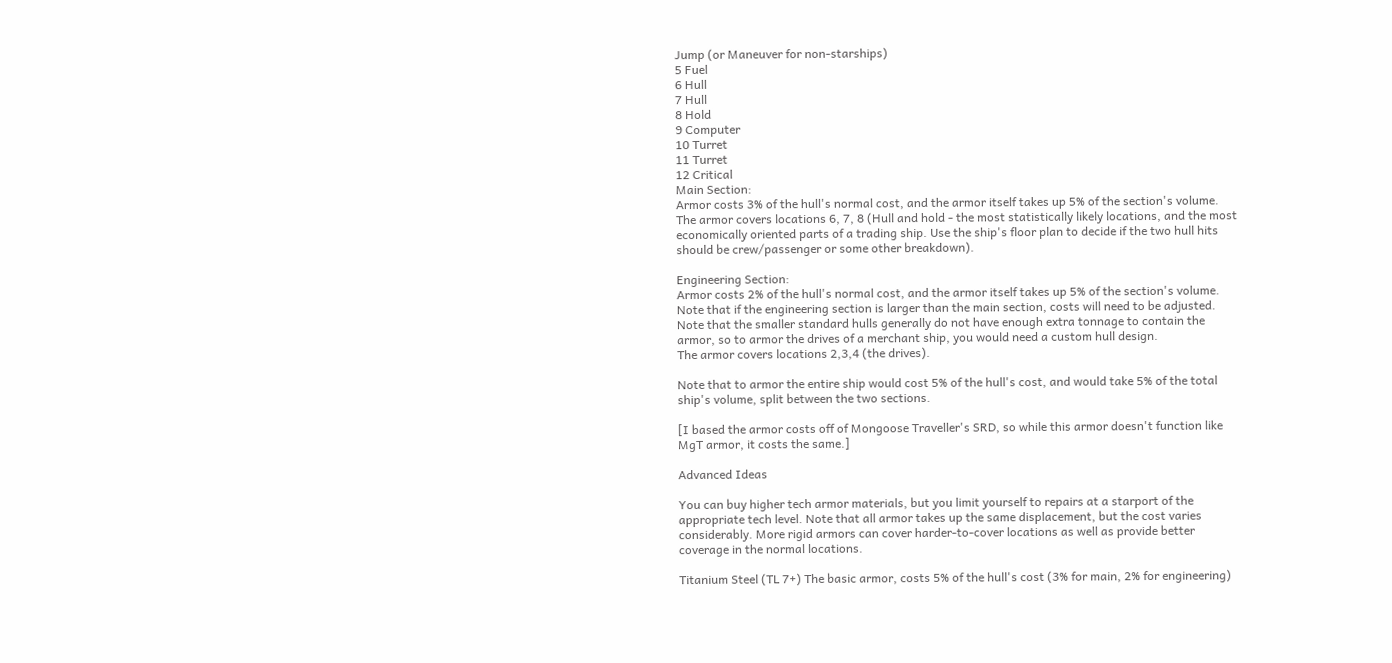Jump (or Maneuver for non-starships)
5 Fuel
6 Hull
7 Hull
8 Hold
9 Computer
10 Turret
11 Turret
12 Critical
Main Section:
Armor costs 3% of the hull's normal cost, and the armor itself takes up 5% of the section's volume.
The armor covers locations 6, 7, 8 (Hull and hold - the most statistically likely locations, and the most economically oriented parts of a trading ship. Use the ship's floor plan to decide if the two hull hits should be crew/passenger or some other breakdown).

Engineering Section:
Armor costs 2% of the hull's normal cost, and the armor itself takes up 5% of the section's volume. Note that if the engineering section is larger than the main section, costs will need to be adjusted. Note that the smaller standard hulls generally do not have enough extra tonnage to contain the armor, so to armor the drives of a merchant ship, you would need a custom hull design.
The armor covers locations 2,3,4 (the drives).

Note that to armor the entire ship would cost 5% of the hull's cost, and would take 5% of the total ship's volume, split between the two sections.

[I based the armor costs off of Mongoose Traveller's SRD, so while this armor doesn't function like MgT armor, it costs the same.]

Advanced Ideas

You can buy higher tech armor materials, but you limit yourself to repairs at a starport of the appropriate tech level. Note that all armor takes up the same displacement, but the cost varies considerably. More rigid armors can cover harder-to-cover locations as well as provide better coverage in the normal locations.

Titanium Steel (TL 7+) The basic armor, costs 5% of the hull's cost (3% for main, 2% for engineering)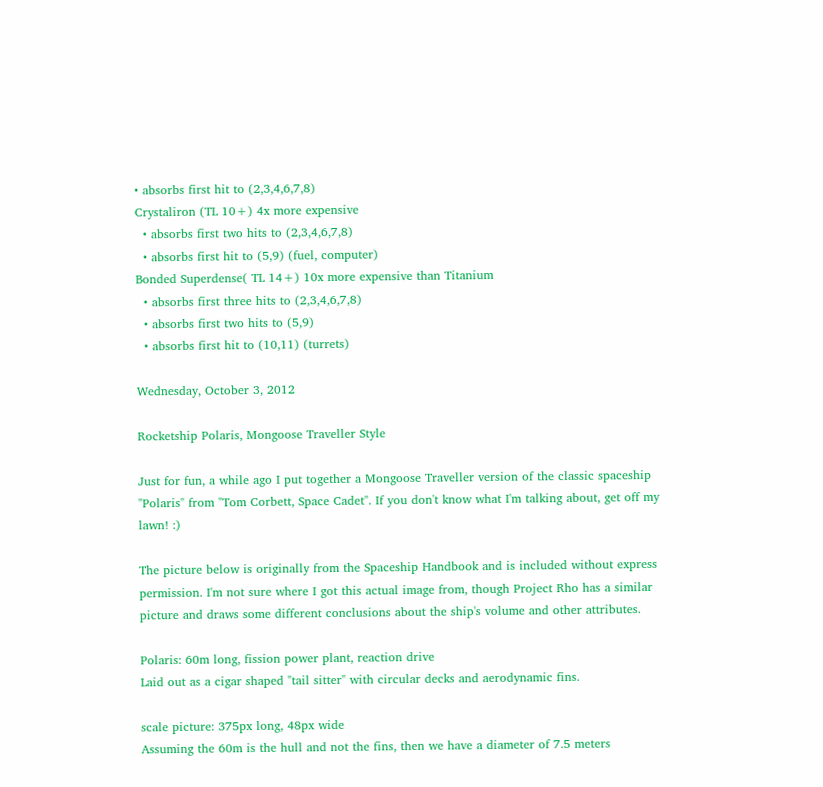• absorbs first hit to (2,3,4,6,7,8)
Crystaliron (TL 10+) 4x more expensive
  • absorbs first two hits to (2,3,4,6,7,8)
  • absorbs first hit to (5,9) (fuel, computer)
Bonded Superdense( TL 14+) 10x more expensive than Titanium
  • absorbs first three hits to (2,3,4,6,7,8)
  • absorbs first two hits to (5,9)
  • absorbs first hit to (10,11) (turrets)

Wednesday, October 3, 2012

Rocketship Polaris, Mongoose Traveller Style

Just for fun, a while ago I put together a Mongoose Traveller version of the classic spaceship "Polaris" from "Tom Corbett, Space Cadet". If you don't know what I'm talking about, get off my lawn! :)

The picture below is originally from the Spaceship Handbook and is included without express permission. I'm not sure where I got this actual image from, though Project Rho has a similar picture and draws some different conclusions about the ship's volume and other attributes.

Polaris: 60m long, fission power plant, reaction drive
Laid out as a cigar shaped "tail sitter" with circular decks and aerodynamic fins.

scale picture: 375px long, 48px wide
Assuming the 60m is the hull and not the fins, then we have a diameter of 7.5 meters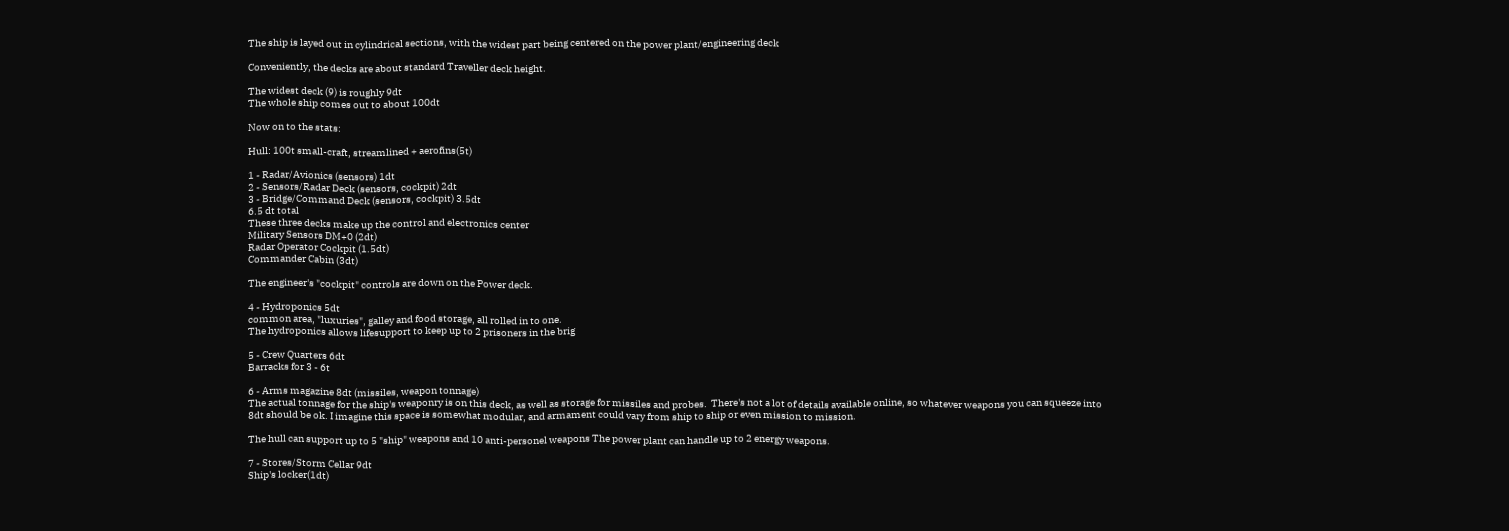The ship is layed out in cylindrical sections, with the widest part being centered on the power plant/engineering deck

Conveniently, the decks are about standard Traveller deck height.

The widest deck (9) is roughly 9dt
The whole ship comes out to about 100dt

Now on to the stats:

Hull: 100t small-craft, streamlined + aerofins(5t)

1 - Radar/Avionics (sensors) 1dt
2 - Sensors/Radar Deck (sensors, cockpit) 2dt
3 - Bridge/Command Deck (sensors, cockpit) 3.5dt
6.5 dt total
These three decks make up the control and electronics center
Military Sensors DM+0 (2dt)
Radar Operator Cockpit (1.5dt)
Commander Cabin (3dt)

The engineer's "cockpit" controls are down on the Power deck.

4 - Hydroponics 5dt
common area, "luxuries", galley and food storage, all rolled in to one.
The hydroponics allows lifesupport to keep up to 2 prisoners in the brig

5 - Crew Quarters 6dt
Barracks for 3 - 6t

6 - Arms magazine 8dt (missiles, weapon tonnage)
The actual tonnage for the ship's weaponry is on this deck, as well as storage for missiles and probes.  There's not a lot of details available online, so whatever weapons you can squeeze into 8dt should be ok. I imagine this space is somewhat modular, and armament could vary from ship to ship or even mission to mission.

The hull can support up to 5 "ship" weapons and 10 anti-personel weapons The power plant can handle up to 2 energy weapons.

7 - Stores/Storm Cellar 9dt
Ship's locker(1dt)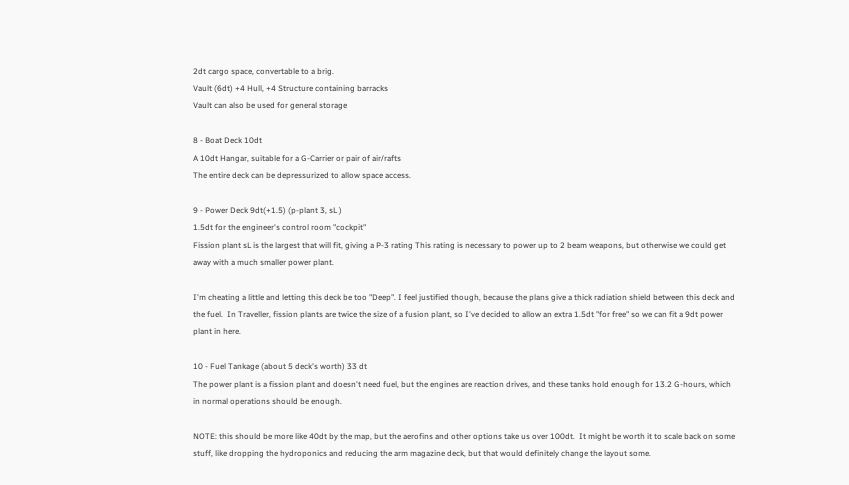2dt cargo space, convertable to a brig.
Vault (6dt) +4 Hull, +4 Structure containing barracks
Vault can also be used for general storage

8 - Boat Deck 10dt
A 10dt Hangar, suitable for a G-Carrier or pair of air/rafts
The entire deck can be depressurized to allow space access.

9 - Power Deck 9dt(+1.5) (p-plant 3, sL )
1.5dt for the engineer's control room "cockpit"
Fission plant sL is the largest that will fit, giving a P-3 rating This rating is necessary to power up to 2 beam weapons, but otherwise we could get away with a much smaller power plant.

I'm cheating a little and letting this deck be too "Deep". I feel justified though, because the plans give a thick radiation shield between this deck and the fuel.  In Traveller, fission plants are twice the size of a fusion plant, so I've decided to allow an extra 1.5dt "for free" so we can fit a 9dt power plant in here.

10 - Fuel Tankage (about 5 deck's worth) 33 dt
The power plant is a fission plant and doesn't need fuel, but the engines are reaction drives, and these tanks hold enough for 13.2 G-hours, which in normal operations should be enough.

NOTE: this should be more like 40dt by the map, but the aerofins and other options take us over 100dt.  It might be worth it to scale back on some stuff, like dropping the hydroponics and reducing the arm magazine deck, but that would definitely change the layout some.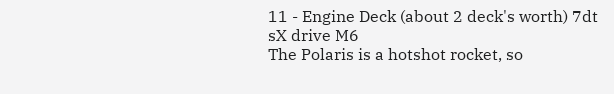11 - Engine Deck (about 2 deck's worth) 7dt
sX drive M6
The Polaris is a hotshot rocket, so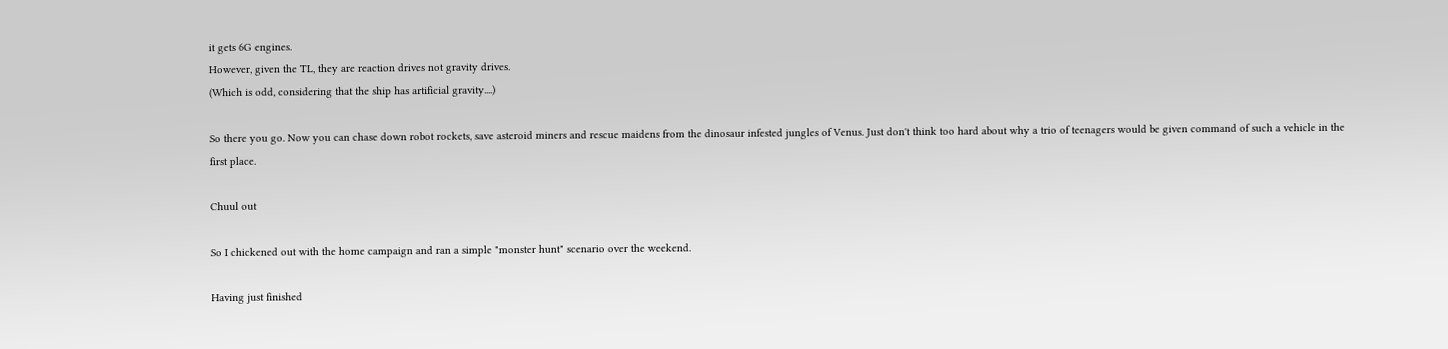it gets 6G engines.
However, given the TL, they are reaction drives not gravity drives.
(Which is odd, considering that the ship has artificial gravity....)

So there you go. Now you can chase down robot rockets, save asteroid miners and rescue maidens from the dinosaur infested jungles of Venus. Just don't think too hard about why a trio of teenagers would be given command of such a vehicle in the first place.

Chuul out

So I chickened out with the home campaign and ran a simple "monster hunt" scenario over the weekend.

Having just finished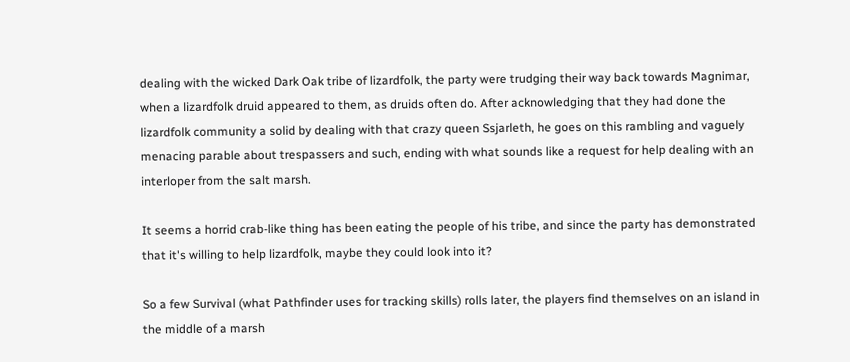dealing with the wicked Dark Oak tribe of lizardfolk, the party were trudging their way back towards Magnimar, when a lizardfolk druid appeared to them, as druids often do. After acknowledging that they had done the lizardfolk community a solid by dealing with that crazy queen Ssjarleth, he goes on this rambling and vaguely menacing parable about trespassers and such, ending with what sounds like a request for help dealing with an interloper from the salt marsh.

It seems a horrid crab-like thing has been eating the people of his tribe, and since the party has demonstrated that it's willing to help lizardfolk, maybe they could look into it?

So a few Survival (what Pathfinder uses for tracking skills) rolls later, the players find themselves on an island in the middle of a marsh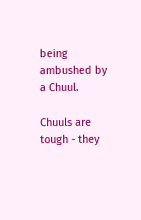being ambushed by a Chuul.

Chuuls are tough - they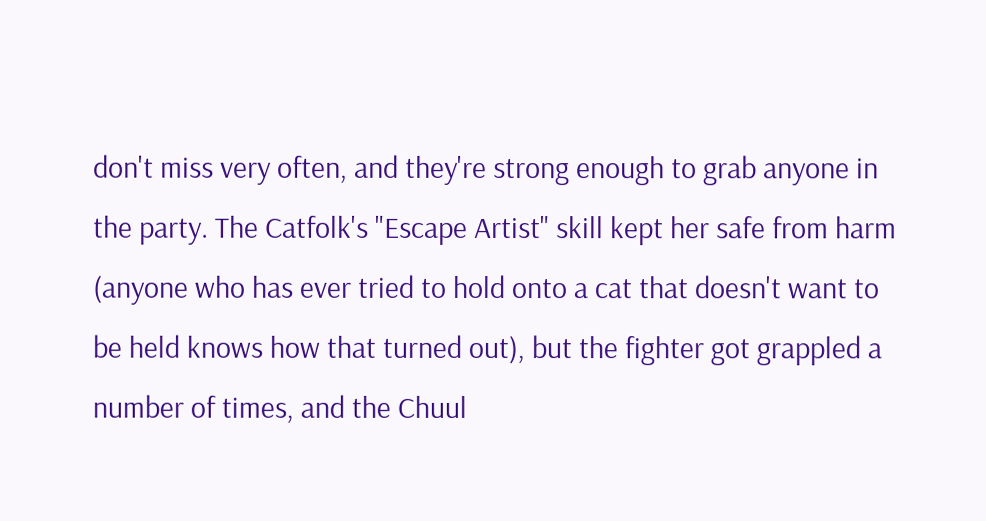don't miss very often, and they're strong enough to grab anyone in the party. The Catfolk's "Escape Artist" skill kept her safe from harm (anyone who has ever tried to hold onto a cat that doesn't want to be held knows how that turned out), but the fighter got grappled a number of times, and the Chuul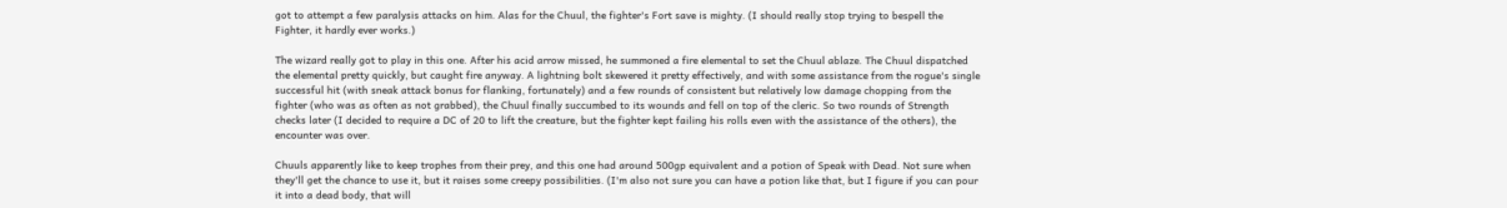got to attempt a few paralysis attacks on him. Alas for the Chuul, the fighter's Fort save is mighty. (I should really stop trying to bespell the Fighter, it hardly ever works.)

The wizard really got to play in this one. After his acid arrow missed, he summoned a fire elemental to set the Chuul ablaze. The Chuul dispatched the elemental pretty quickly, but caught fire anyway. A lightning bolt skewered it pretty effectively, and with some assistance from the rogue's single successful hit (with sneak attack bonus for flanking, fortunately) and a few rounds of consistent but relatively low damage chopping from the fighter (who was as often as not grabbed), the Chuul finally succumbed to its wounds and fell on top of the cleric. So two rounds of Strength checks later (I decided to require a DC of 20 to lift the creature, but the fighter kept failing his rolls even with the assistance of the others), the encounter was over.

Chuuls apparently like to keep trophes from their prey, and this one had around 500gp equivalent and a potion of Speak with Dead. Not sure when they'll get the chance to use it, but it raises some creepy possibilities. (I'm also not sure you can have a potion like that, but I figure if you can pour it into a dead body, that will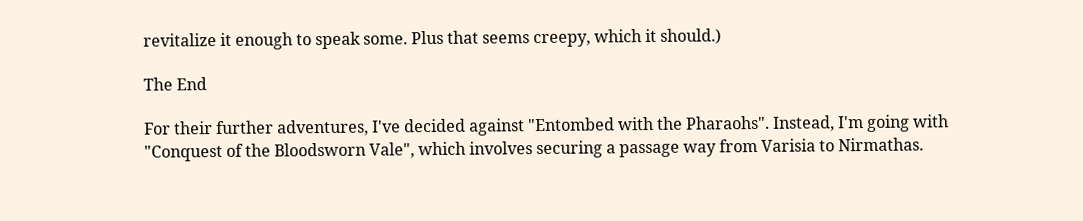revitalize it enough to speak some. Plus that seems creepy, which it should.)

The End

For their further adventures, I've decided against "Entombed with the Pharaohs". Instead, I'm going with "Conquest of the Bloodsworn Vale", which involves securing a passage way from Varisia to Nirmathas.